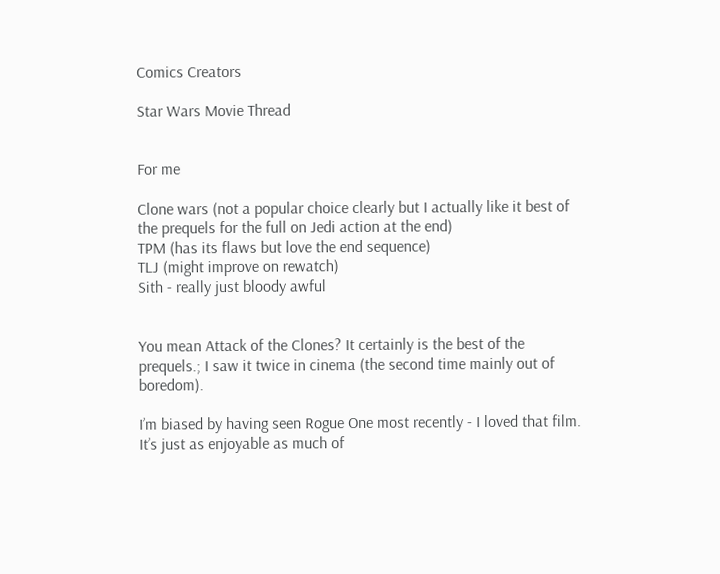Comics Creators

Star Wars Movie Thread


For me

Clone wars (not a popular choice clearly but I actually like it best of the prequels for the full on Jedi action at the end)
TPM (has its flaws but love the end sequence)
TLJ (might improve on rewatch)
Sith - really just bloody awful


You mean Attack of the Clones? It certainly is the best of the prequels.; I saw it twice in cinema (the second time mainly out of boredom).

I’m biased by having seen Rogue One most recently - I loved that film. It’s just as enjoyable as much of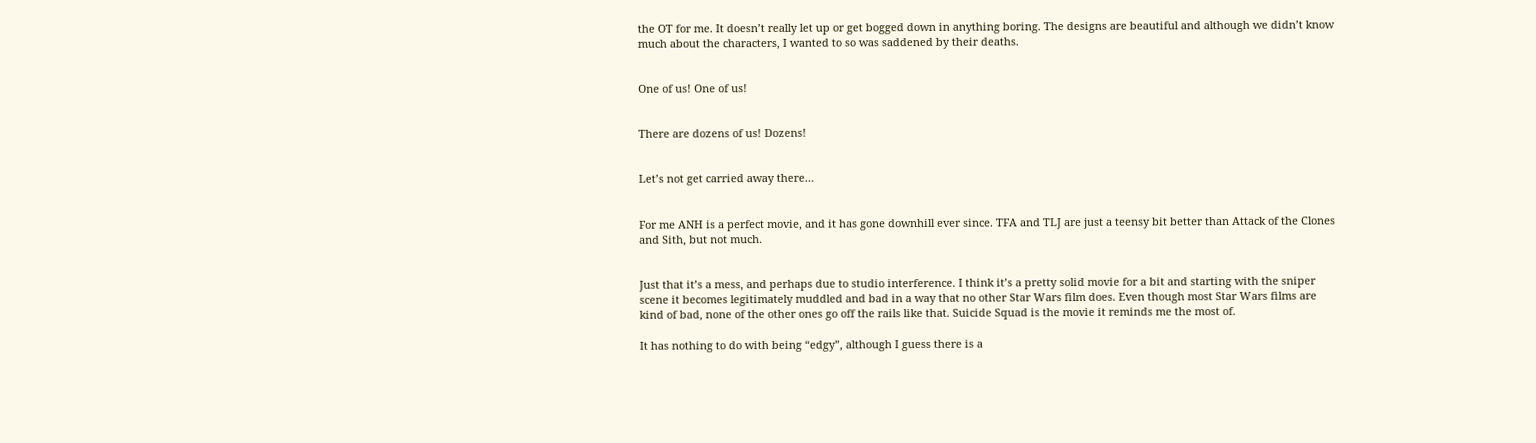the OT for me. It doesn’t really let up or get bogged down in anything boring. The designs are beautiful and although we didn’t know much about the characters, I wanted to so was saddened by their deaths.


One of us! One of us!


There are dozens of us! Dozens!


Let’s not get carried away there…


For me ANH is a perfect movie, and it has gone downhill ever since. TFA and TLJ are just a teensy bit better than Attack of the Clones and Sith, but not much.


Just that it’s a mess, and perhaps due to studio interference. I think it’s a pretty solid movie for a bit and starting with the sniper scene it becomes legitimately muddled and bad in a way that no other Star Wars film does. Even though most Star Wars films are kind of bad, none of the other ones go off the rails like that. Suicide Squad is the movie it reminds me the most of.

It has nothing to do with being “edgy”, although I guess there is a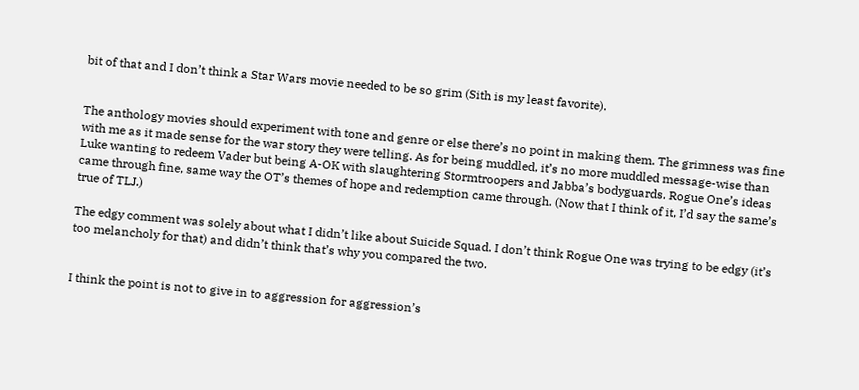bit of that and I don’t think a Star Wars movie needed to be so grim (Sith is my least favorite).


The anthology movies should experiment with tone and genre or else there’s no point in making them. The grimness was fine with me as it made sense for the war story they were telling. As for being muddled, it’s no more muddled message-wise than Luke wanting to redeem Vader but being A-OK with slaughtering Stormtroopers and Jabba’s bodyguards. Rogue One’s ideas came through fine, same way the OT’s themes of hope and redemption came through. (Now that I think of it, I’d say the same’s true of TLJ.)

The edgy comment was solely about what I didn’t like about Suicide Squad. I don’t think Rogue One was trying to be edgy (it’s too melancholy for that) and didn’t think that’s why you compared the two.


I think the point is not to give in to aggression for aggression’s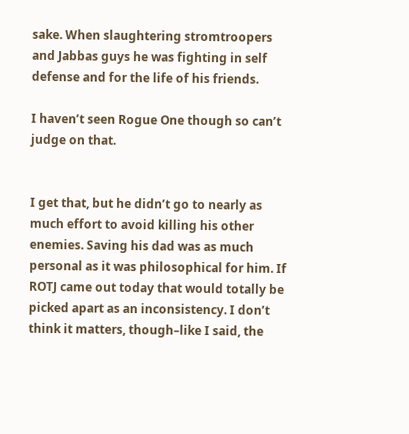sake. When slaughtering stromtroopers and Jabbas guys he was fighting in self defense and for the life of his friends.

I haven’t seen Rogue One though so can’t judge on that.


I get that, but he didn’t go to nearly as much effort to avoid killing his other enemies. Saving his dad was as much personal as it was philosophical for him. If ROTJ came out today that would totally be picked apart as an inconsistency. I don’t think it matters, though–like I said, the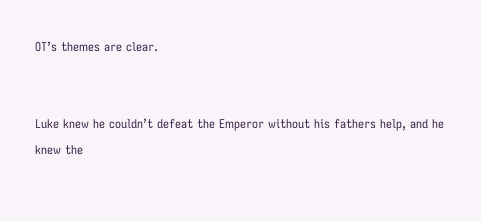OT’s themes are clear.


Luke knew he couldn’t defeat the Emperor without his fathers help, and he knew the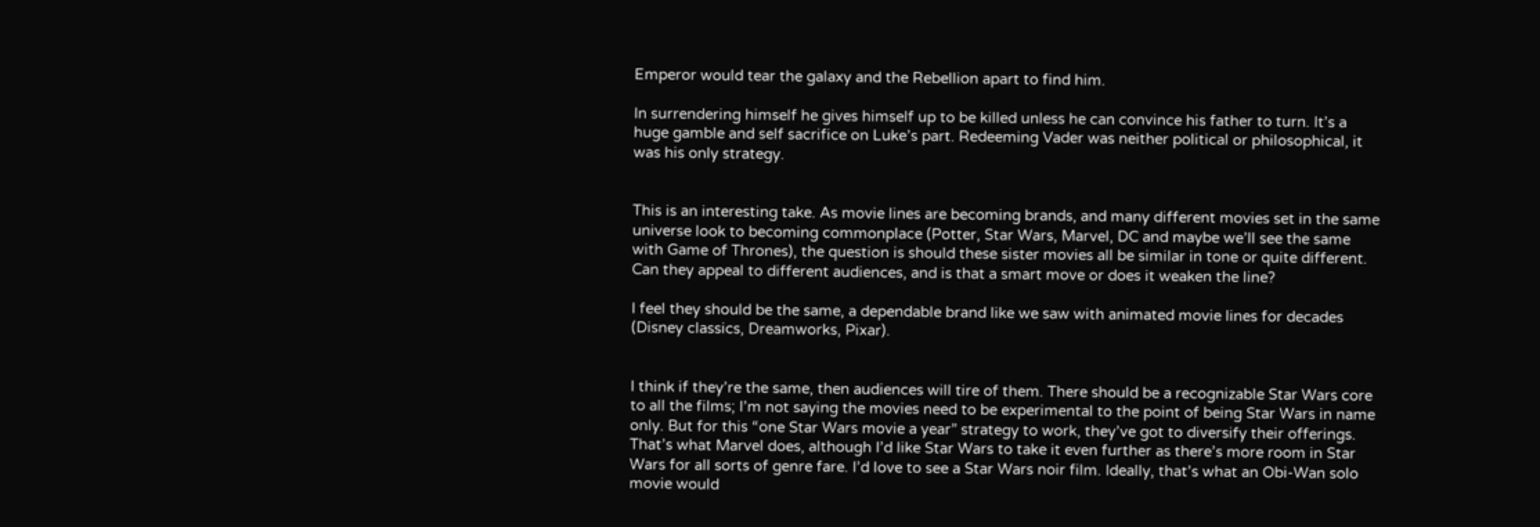Emperor would tear the galaxy and the Rebellion apart to find him.

In surrendering himself he gives himself up to be killed unless he can convince his father to turn. It’s a huge gamble and self sacrifice on Luke’s part. Redeeming Vader was neither political or philosophical, it was his only strategy.


This is an interesting take. As movie lines are becoming brands, and many different movies set in the same universe look to becoming commonplace (Potter, Star Wars, Marvel, DC and maybe we’ll see the same with Game of Thrones), the question is should these sister movies all be similar in tone or quite different. Can they appeal to different audiences, and is that a smart move or does it weaken the line?

I feel they should be the same, a dependable brand like we saw with animated movie lines for decades (Disney classics, Dreamworks, Pixar).


I think if they’re the same, then audiences will tire of them. There should be a recognizable Star Wars core to all the films; I’m not saying the movies need to be experimental to the point of being Star Wars in name only. But for this “one Star Wars movie a year” strategy to work, they’ve got to diversify their offerings. That’s what Marvel does, although I’d like Star Wars to take it even further as there’s more room in Star Wars for all sorts of genre fare. I’d love to see a Star Wars noir film. Ideally, that’s what an Obi-Wan solo movie would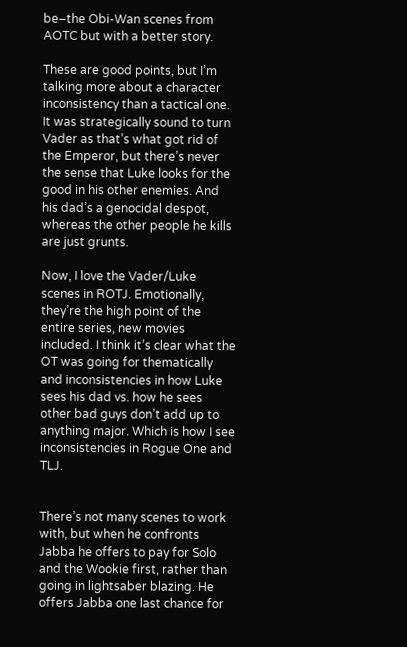be–the Obi-Wan scenes from AOTC but with a better story.

These are good points, but I’m talking more about a character inconsistency than a tactical one. It was strategically sound to turn Vader as that’s what got rid of the Emperor, but there’s never the sense that Luke looks for the good in his other enemies. And his dad’s a genocidal despot, whereas the other people he kills are just grunts.

Now, I love the Vader/Luke scenes in ROTJ. Emotionally, they’re the high point of the entire series, new movies included. I think it’s clear what the OT was going for thematically and inconsistencies in how Luke sees his dad vs. how he sees other bad guys don’t add up to anything major. Which is how I see inconsistencies in Rogue One and TLJ.


There’s not many scenes to work with, but when he confronts Jabba he offers to pay for Solo and the Wookie first, rather than going in lightsaber blazing. He offers Jabba one last chance for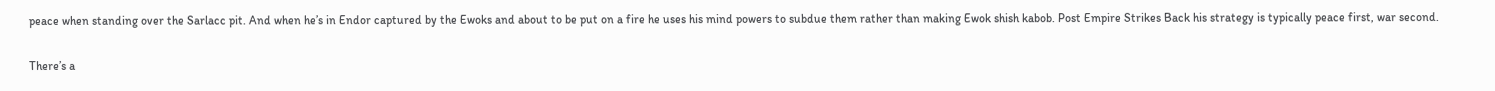peace when standing over the Sarlacc pit. And when he’s in Endor captured by the Ewoks and about to be put on a fire he uses his mind powers to subdue them rather than making Ewok shish kabob. Post Empire Strikes Back his strategy is typically peace first, war second.


There’s a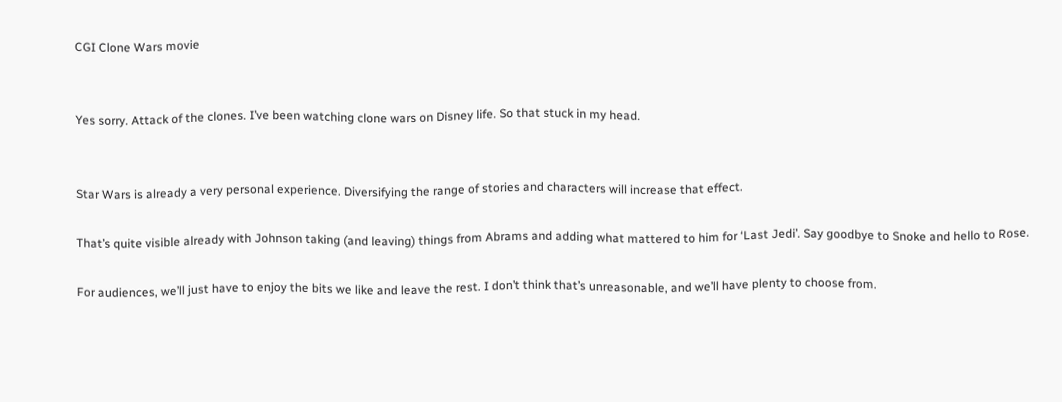CGI Clone Wars movie


Yes sorry. Attack of the clones. I’ve been watching clone wars on Disney life. So that stuck in my head.


Star Wars is already a very personal experience. Diversifying the range of stories and characters will increase that effect.

That’s quite visible already with Johnson taking (and leaving) things from Abrams and adding what mattered to him for ‘Last Jedi’. Say goodbye to Snoke and hello to Rose.

For audiences, we’ll just have to enjoy the bits we like and leave the rest. I don’t think that’s unreasonable, and we’ll have plenty to choose from.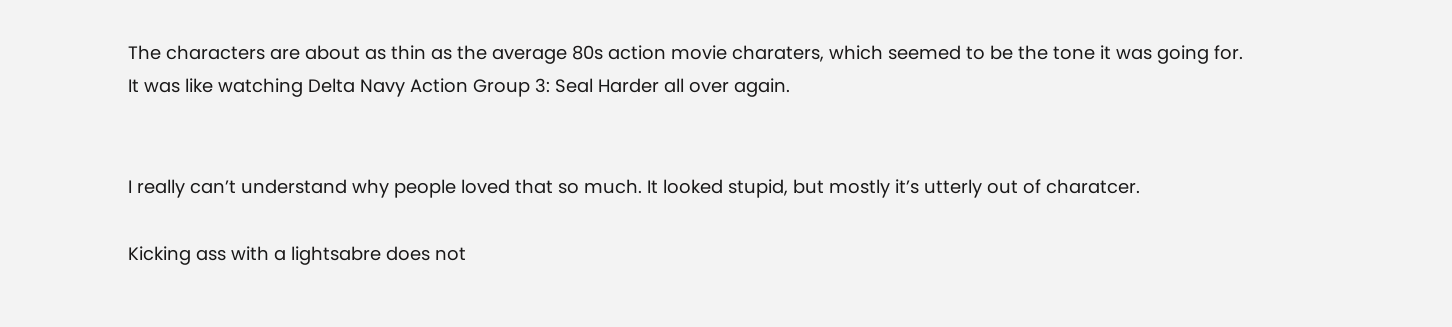The characters are about as thin as the average 80s action movie charaters, which seemed to be the tone it was going for. It was like watching Delta Navy Action Group 3: Seal Harder all over again.


I really can’t understand why people loved that so much. It looked stupid, but mostly it’s utterly out of charatcer.

Kicking ass with a lightsabre does not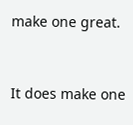make one great.


It does make one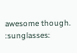awesome though. :sunglasses: